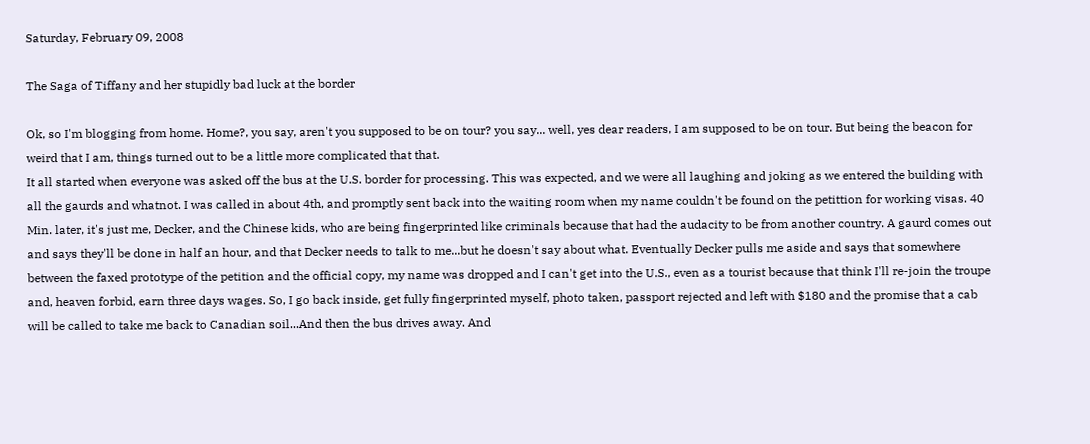Saturday, February 09, 2008

The Saga of Tiffany and her stupidly bad luck at the border

Ok, so I'm blogging from home. Home?, you say, aren't you supposed to be on tour? you say... well, yes dear readers, I am supposed to be on tour. But being the beacon for weird that I am, things turned out to be a little more complicated that that.
It all started when everyone was asked off the bus at the U.S. border for processing. This was expected, and we were all laughing and joking as we entered the building with all the gaurds and whatnot. I was called in about 4th, and promptly sent back into the waiting room when my name couldn't be found on the petittion for working visas. 40 Min. later, it's just me, Decker, and the Chinese kids, who are being fingerprinted like criminals because that had the audacity to be from another country. A gaurd comes out and says they'll be done in half an hour, and that Decker needs to talk to me...but he doesn't say about what. Eventually Decker pulls me aside and says that somewhere between the faxed prototype of the petition and the official copy, my name was dropped and I can't get into the U.S., even as a tourist because that think I'll re-join the troupe and, heaven forbid, earn three days wages. So, I go back inside, get fully fingerprinted myself, photo taken, passport rejected and left with $180 and the promise that a cab will be called to take me back to Canadian soil...And then the bus drives away. And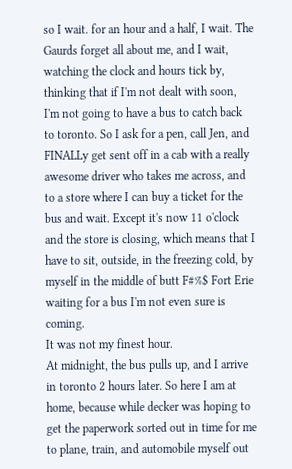so I wait. for an hour and a half, I wait. The Gaurds forget all about me, and I wait, watching the clock and hours tick by, thinking that if I'm not dealt with soon, I'm not going to have a bus to catch back to toronto. So I ask for a pen, call Jen, and FINALLy get sent off in a cab with a really awesome driver who takes me across, and to a store where I can buy a ticket for the bus and wait. Except it's now 11 o'clock and the store is closing, which means that I have to sit, outside, in the freezing cold, by myself in the middle of butt F#%$ Fort Erie waiting for a bus I'm not even sure is coming.
It was not my finest hour.
At midnight, the bus pulls up, and I arrive in toronto 2 hours later. So here I am at home, because while decker was hoping to get the paperwork sorted out in time for me to plane, train, and automobile myself out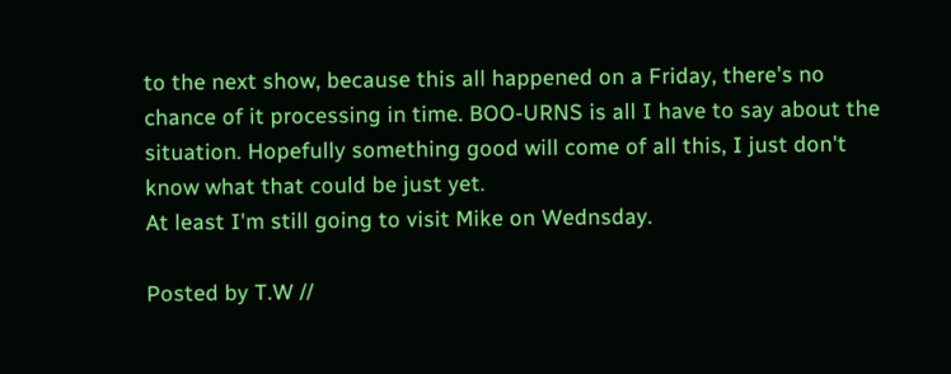to the next show, because this all happened on a Friday, there's no chance of it processing in time. BOO-URNS is all I have to say about the situation. Hopefully something good will come of all this, I just don't know what that could be just yet.
At least I'm still going to visit Mike on Wednsday.

Posted by T.W //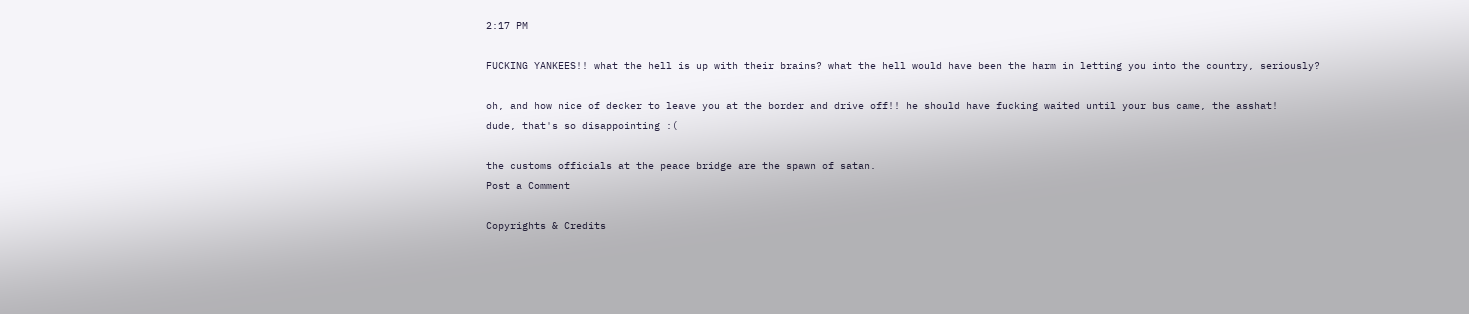2:17 PM

FUCKING YANKEES!! what the hell is up with their brains? what the hell would have been the harm in letting you into the country, seriously?

oh, and how nice of decker to leave you at the border and drive off!! he should have fucking waited until your bus came, the asshat!
dude, that's so disappointing :(

the customs officials at the peace bridge are the spawn of satan.
Post a Comment

Copyrights & Credits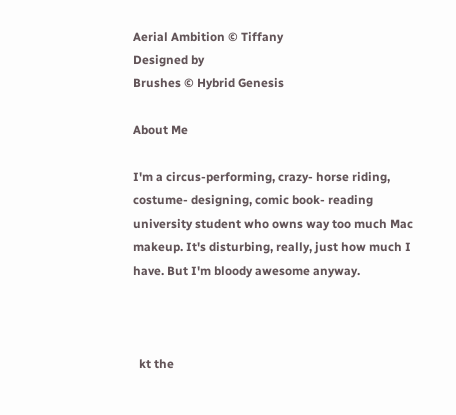Aerial Ambition © Tiffany
Designed by
Brushes © Hybrid Genesis

About Me

I'm a circus-performing, crazy- horse riding, costume- designing, comic book- reading university student who owns way too much Mac makeup. It's disturbing, really, just how much I have. But I'm bloody awesome anyway.



  kt the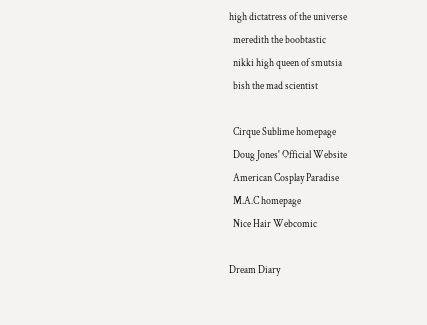high dictatress of the universe
  meredith the boobtastic
  nikki high queen of smutsia
  bish the mad scientist

  Cirque Sublime homepage
  Doug Jones' Official Website
  American Cosplay Paradise
  M.A.C homepage
  Nice Hair Webcomic

Dream Diary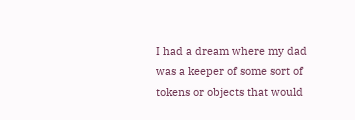I had a dream where my dad was a keeper of some sort of tokens or objects that would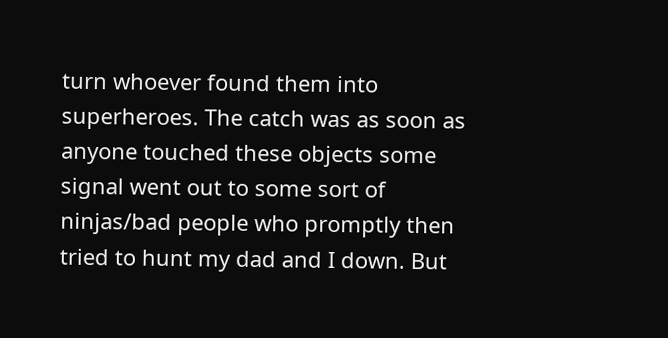turn whoever found them into superheroes. The catch was as soon as anyone touched these objects some signal went out to some sort of ninjas/bad people who promptly then tried to hunt my dad and I down. But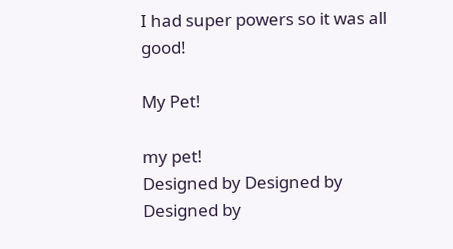I had super powers so it was all good!

My Pet!

my pet!
Designed by Designed by Designed by